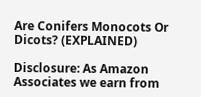Are Conifers Monocots Or Dicots? (EXPLAINED)

Disclosure: As Amazon Associates we earn from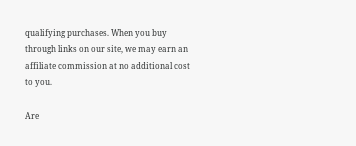qualifying purchases. When you buy through links on our site, we may earn an affiliate commission at no additional cost to you.

Are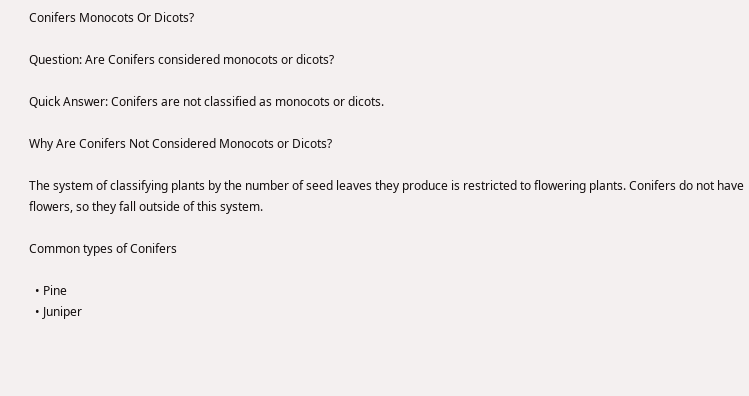Conifers Monocots Or Dicots?

Question: Are Conifers considered monocots or dicots?

Quick Answer: Conifers are not classified as monocots or dicots.

Why Are Conifers Not Considered Monocots or Dicots?

The system of classifying plants by the number of seed leaves they produce is restricted to flowering plants. Conifers do not have flowers, so they fall outside of this system.

Common types of Conifers

  • Pine
  • Juniper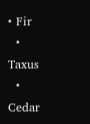• Fir
  • Taxus
  • Cedar